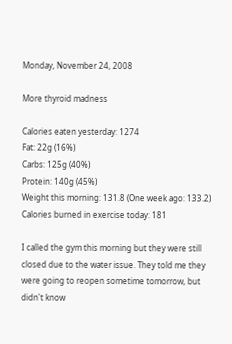Monday, November 24, 2008

More thyroid madness

Calories eaten yesterday: 1274
Fat: 22g (16%)
Carbs: 125g (40%)
Protein: 140g (45%)
Weight this morning: 131.8 (One week ago: 133.2)
Calories burned in exercise today: 181

I called the gym this morning but they were still closed due to the water issue. They told me they were going to reopen sometime tomorrow, but didn't know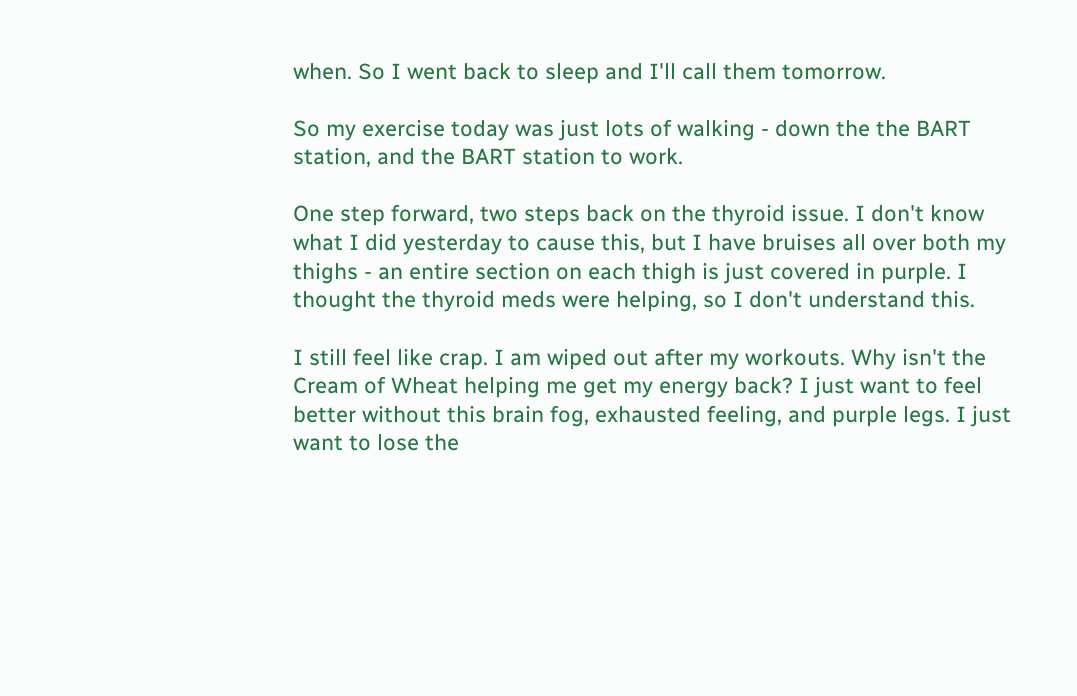when. So I went back to sleep and I'll call them tomorrow.

So my exercise today was just lots of walking - down the the BART station, and the BART station to work.

One step forward, two steps back on the thyroid issue. I don't know what I did yesterday to cause this, but I have bruises all over both my thighs - an entire section on each thigh is just covered in purple. I thought the thyroid meds were helping, so I don't understand this.

I still feel like crap. I am wiped out after my workouts. Why isn't the Cream of Wheat helping me get my energy back? I just want to feel better without this brain fog, exhausted feeling, and purple legs. I just want to lose the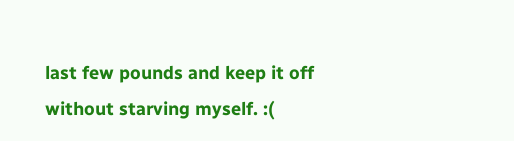last few pounds and keep it off without starving myself. :(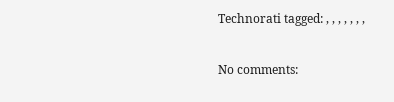Technorati tagged: , , , , , , ,

No comments: